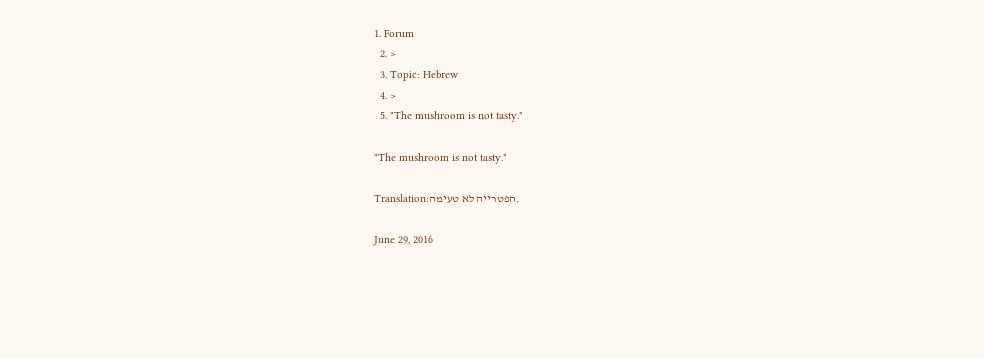1. Forum
  2. >
  3. Topic: Hebrew
  4. >
  5. "The mushroom is not tasty."

"The mushroom is not tasty."

Translation:הפטרייה לא טעימה.

June 29, 2016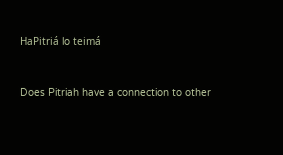HaPitriá lo teimá


Does Pitriah have a connection to other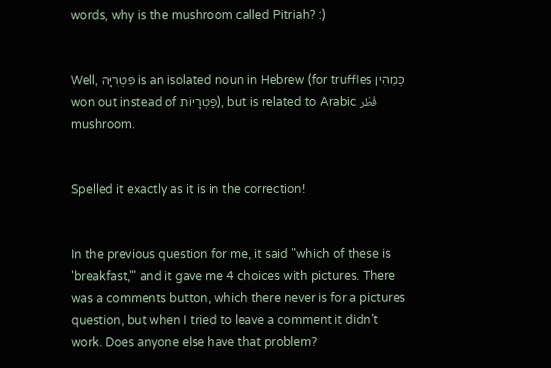words, why is the mushroom called Pitriah? :)


Well, פִּטְרִיָּה is an isolated noun in Hebrew (for truffles כְּמֵהִין won out instead of פַּטְרָיוֹת), but is related to Arabic فُطْر mushroom.


Spelled it exactly as it is in the correction!


In the previous question for me, it said "which of these is 'breakfast,'" and it gave me 4 choices with pictures. There was a comments button, which there never is for a pictures question, but when I tried to leave a comment it didn't work. Does anyone else have that problem?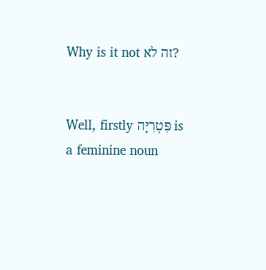Why is it not זה לא?


Well, firstly פִּטְרִיָּה is a feminine noun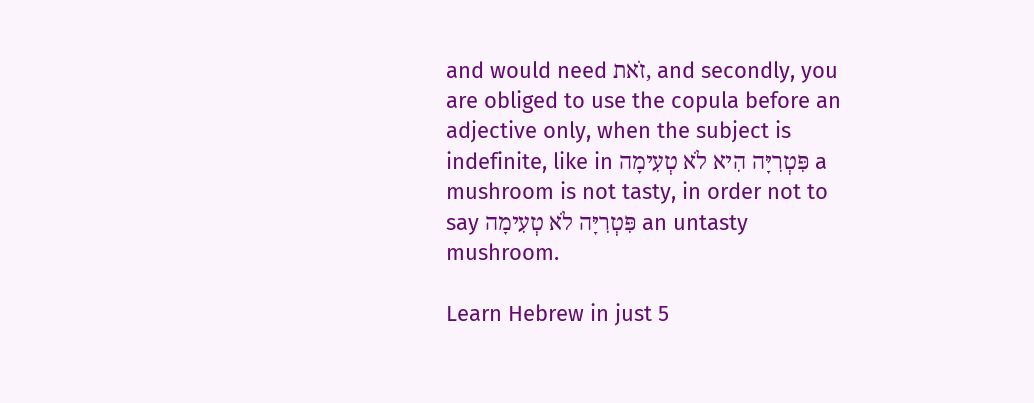and would need זֹאת, and secondly, you are obliged to use the copula before an adjective only, when the subject is indefinite, like in פִּטְרִיָּה הִיא לֹא טְעִימָה a mushroom is not tasty, in order not to say פִּטְרִיָּה לֹא טְעִימָה an untasty mushroom.

Learn Hebrew in just 5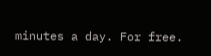minutes a day. For free.